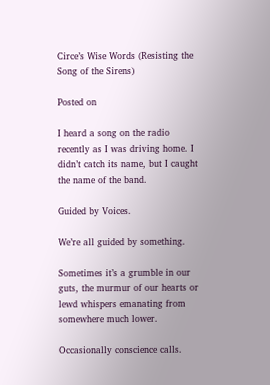Circe’s Wise Words (Resisting the Song of the Sirens)

Posted on

I heard a song on the radio recently as I was driving home. I didn’t catch its name, but I caught the name of the band.

Guided by Voices.

We’re all guided by something.

Sometimes it’s a grumble in our guts, the murmur of our hearts or lewd whispers emanating from somewhere much lower.

Occasionally conscience calls.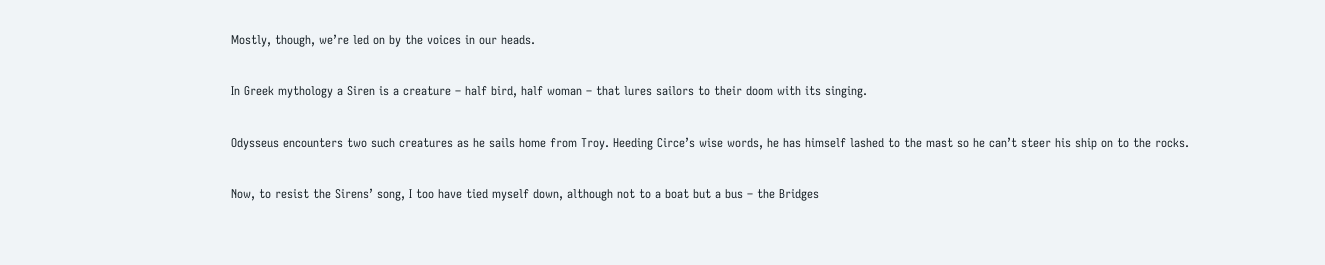Mostly, though, we’re led on by the voices in our heads.

In Greek mythology a Siren is a creature – half bird, half woman – that lures sailors to their doom with its singing.

Odysseus encounters two such creatures as he sails home from Troy. Heeding Circe’s wise words, he has himself lashed to the mast so he can’t steer his ship on to the rocks.

Now, to resist the Sirens’ song, I too have tied myself down, although not to a boat but a bus – the Bridges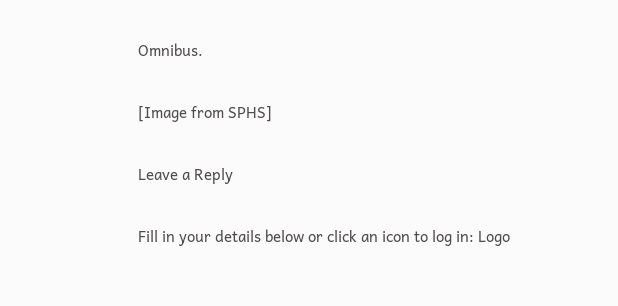Omnibus.

[Image from SPHS]

Leave a Reply

Fill in your details below or click an icon to log in: Logo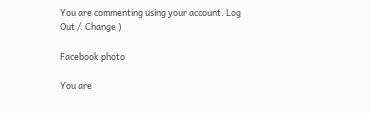You are commenting using your account. Log Out /  Change )

Facebook photo

You are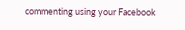commenting using your Facebook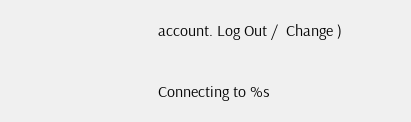account. Log Out /  Change )

Connecting to %s